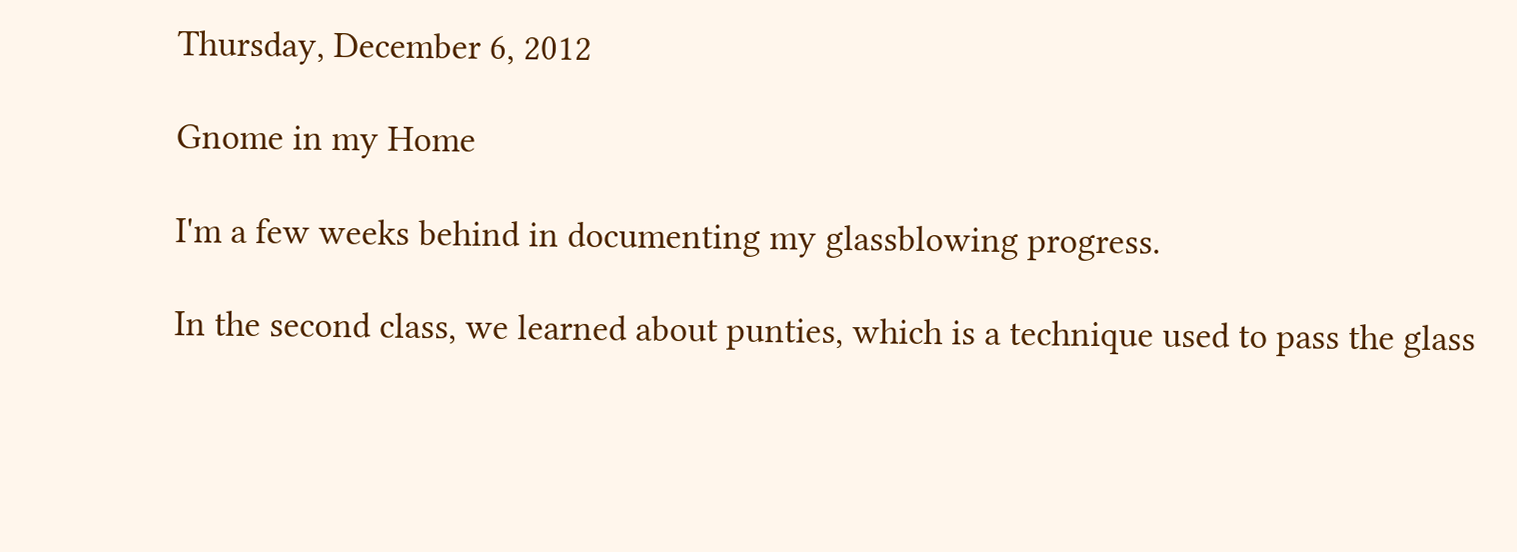Thursday, December 6, 2012

Gnome in my Home

I'm a few weeks behind in documenting my glassblowing progress.

In the second class, we learned about punties, which is a technique used to pass the glass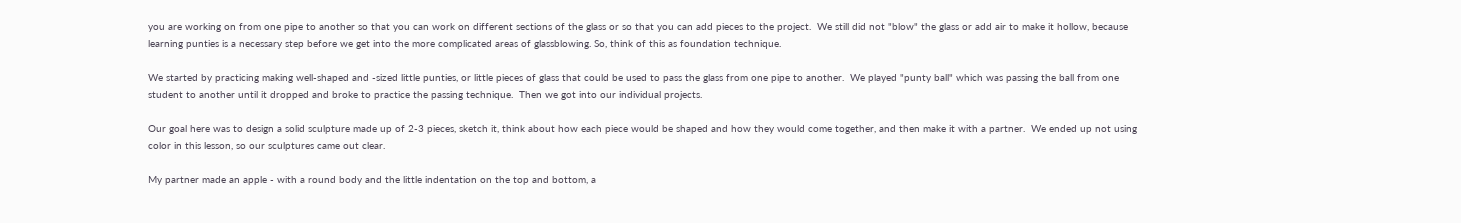you are working on from one pipe to another so that you can work on different sections of the glass or so that you can add pieces to the project.  We still did not "blow" the glass or add air to make it hollow, because learning punties is a necessary step before we get into the more complicated areas of glassblowing. So, think of this as foundation technique.

We started by practicing making well-shaped and -sized little punties, or little pieces of glass that could be used to pass the glass from one pipe to another.  We played "punty ball" which was passing the ball from one student to another until it dropped and broke to practice the passing technique.  Then we got into our individual projects.

Our goal here was to design a solid sculpture made up of 2-3 pieces, sketch it, think about how each piece would be shaped and how they would come together, and then make it with a partner.  We ended up not using color in this lesson, so our sculptures came out clear.

My partner made an apple - with a round body and the little indentation on the top and bottom, a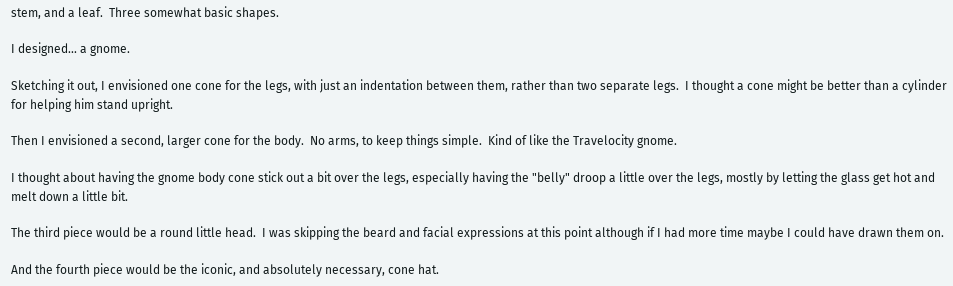stem, and a leaf.  Three somewhat basic shapes.

I designed... a gnome.

Sketching it out, I envisioned one cone for the legs, with just an indentation between them, rather than two separate legs.  I thought a cone might be better than a cylinder for helping him stand upright.

Then I envisioned a second, larger cone for the body.  No arms, to keep things simple.  Kind of like the Travelocity gnome.

I thought about having the gnome body cone stick out a bit over the legs, especially having the "belly" droop a little over the legs, mostly by letting the glass get hot and melt down a little bit.

The third piece would be a round little head.  I was skipping the beard and facial expressions at this point although if I had more time maybe I could have drawn them on.

And the fourth piece would be the iconic, and absolutely necessary, cone hat.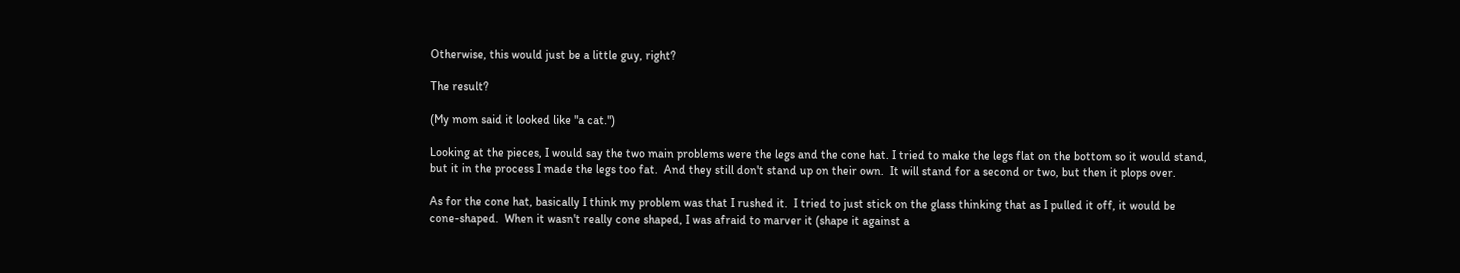Otherwise, this would just be a little guy, right?

The result?

(My mom said it looked like "a cat.")

Looking at the pieces, I would say the two main problems were the legs and the cone hat. I tried to make the legs flat on the bottom so it would stand, but it in the process I made the legs too fat.  And they still don't stand up on their own.  It will stand for a second or two, but then it plops over.

As for the cone hat, basically I think my problem was that I rushed it.  I tried to just stick on the glass thinking that as I pulled it off, it would be cone-shaped.  When it wasn't really cone shaped, I was afraid to marver it (shape it against a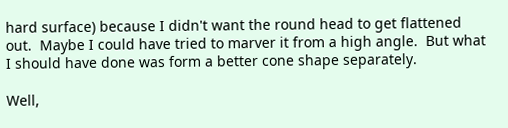hard surface) because I didn't want the round head to get flattened out.  Maybe I could have tried to marver it from a high angle.  But what I should have done was form a better cone shape separately.

Well,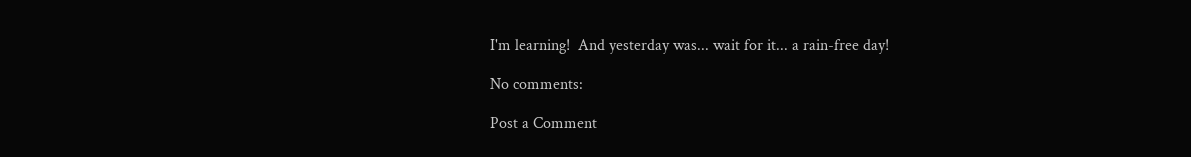I'm learning!  And yesterday was... wait for it... a rain-free day!

No comments:

Post a Comment